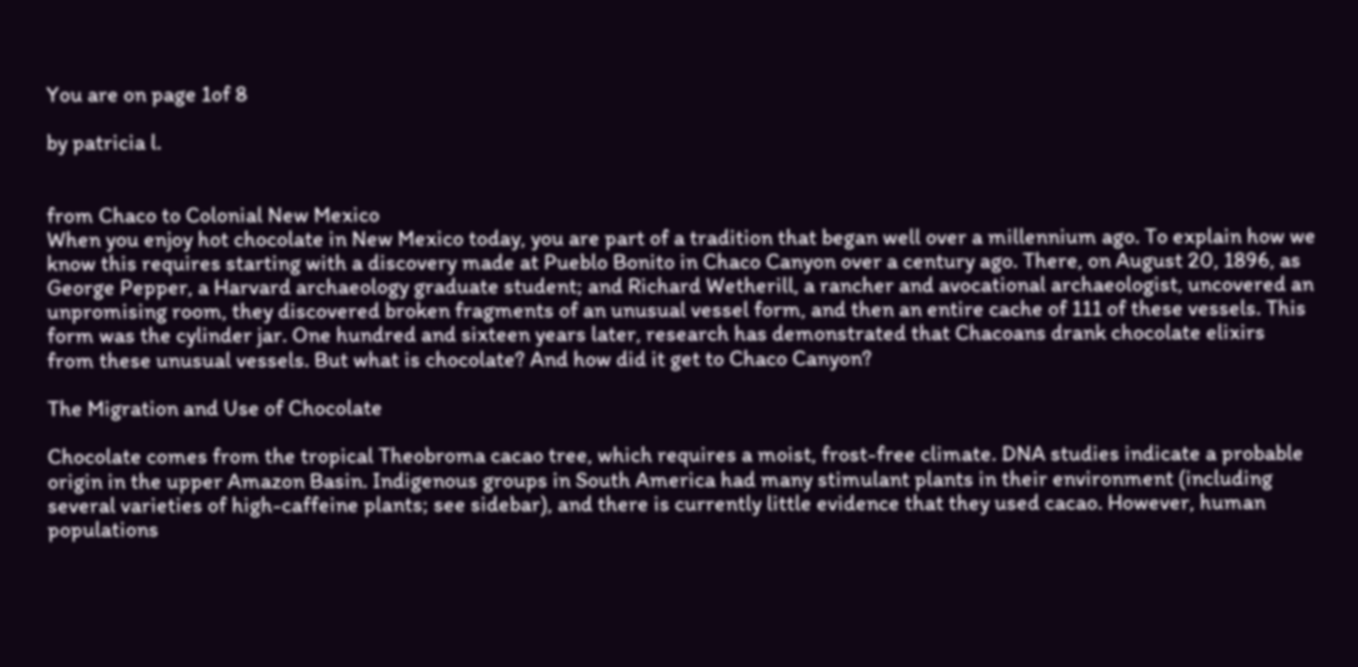You are on page 1of 8

by patricia l.


from Chaco to Colonial New Mexico
When you enjoy hot chocolate in New Mexico today, you are part of a tradition that began well over a millennium ago. To explain how we know this requires starting with a discovery made at Pueblo Bonito in Chaco Canyon over a century ago. There, on August 20, 1896, as George Pepper, a Harvard archaeology graduate student; and Richard Wetherill, a rancher and avocational archaeologist, uncovered an unpromising room, they discovered broken fragments of an unusual vessel form, and then an entire cache of 111 of these vessels. This form was the cylinder jar. One hundred and sixteen years later, research has demonstrated that Chacoans drank chocolate elixirs from these unusual vessels. But what is chocolate? And how did it get to Chaco Canyon?

The Migration and Use of Chocolate

Chocolate comes from the tropical Theobroma cacao tree, which requires a moist, frost-free climate. DNA studies indicate a probable origin in the upper Amazon Basin. Indigenous groups in South America had many stimulant plants in their environment (including several varieties of high-caffeine plants; see sidebar), and there is currently little evidence that they used cacao. However, human populations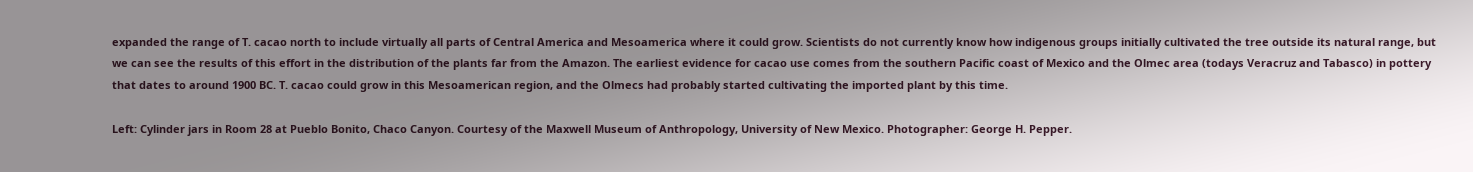expanded the range of T. cacao north to include virtually all parts of Central America and Mesoamerica where it could grow. Scientists do not currently know how indigenous groups initially cultivated the tree outside its natural range, but we can see the results of this effort in the distribution of the plants far from the Amazon. The earliest evidence for cacao use comes from the southern Pacific coast of Mexico and the Olmec area (todays Veracruz and Tabasco) in pottery that dates to around 1900 BC. T. cacao could grow in this Mesoamerican region, and the Olmecs had probably started cultivating the imported plant by this time.

Left: Cylinder jars in Room 28 at Pueblo Bonito, Chaco Canyon. Courtesy of the Maxwell Museum of Anthropology, University of New Mexico. Photographer: George H. Pepper.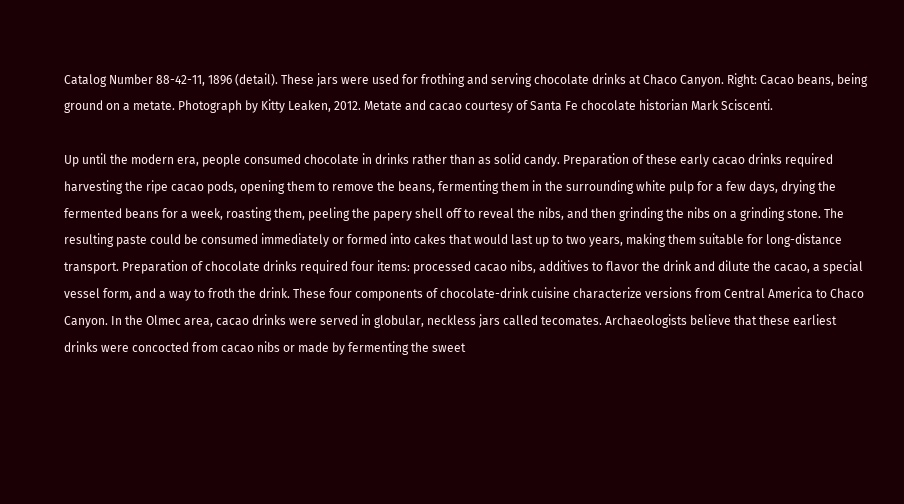Catalog Number 88-42-11, 1896 (detail). These jars were used for frothing and serving chocolate drinks at Chaco Canyon. Right: Cacao beans, being ground on a metate. Photograph by Kitty Leaken, 2012. Metate and cacao courtesy of Santa Fe chocolate historian Mark Sciscenti.

Up until the modern era, people consumed chocolate in drinks rather than as solid candy. Preparation of these early cacao drinks required harvesting the ripe cacao pods, opening them to remove the beans, fermenting them in the surrounding white pulp for a few days, drying the fermented beans for a week, roasting them, peeling the papery shell off to reveal the nibs, and then grinding the nibs on a grinding stone. The resulting paste could be consumed immediately or formed into cakes that would last up to two years, making them suitable for long-distance transport. Preparation of chocolate drinks required four items: processed cacao nibs, additives to flavor the drink and dilute the cacao, a special vessel form, and a way to froth the drink. These four components of chocolate-drink cuisine characterize versions from Central America to Chaco Canyon. In the Olmec area, cacao drinks were served in globular, neckless jars called tecomates. Archaeologists believe that these earliest drinks were concocted from cacao nibs or made by fermenting the sweet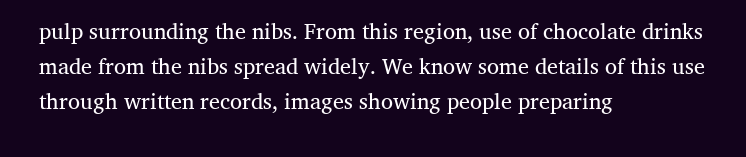pulp surrounding the nibs. From this region, use of chocolate drinks made from the nibs spread widely. We know some details of this use through written records, images showing people preparing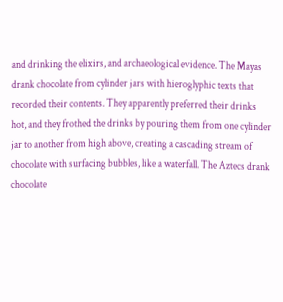and drinking the elixirs, and archaeological evidence. The Mayas drank chocolate from cylinder jars with hieroglyphic texts that recorded their contents. They apparently preferred their drinks hot, and they frothed the drinks by pouring them from one cylinder jar to another from high above, creating a cascading stream of chocolate with surfacing bubbles, like a waterfall. The Aztecs drank chocolate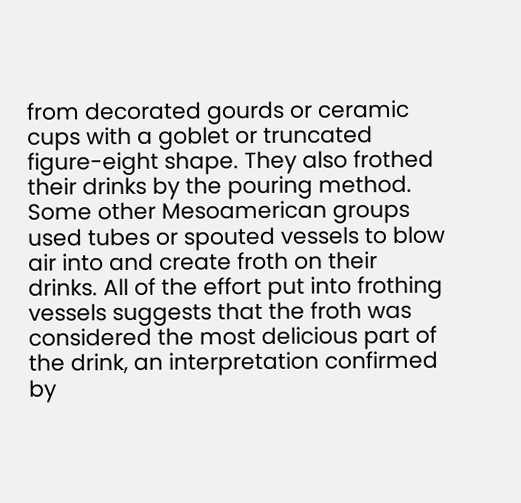from decorated gourds or ceramic cups with a goblet or truncated figure-eight shape. They also frothed their drinks by the pouring method. Some other Mesoamerican groups used tubes or spouted vessels to blow air into and create froth on their drinks. All of the effort put into frothing vessels suggests that the froth was considered the most delicious part of the drink, an interpretation confirmed by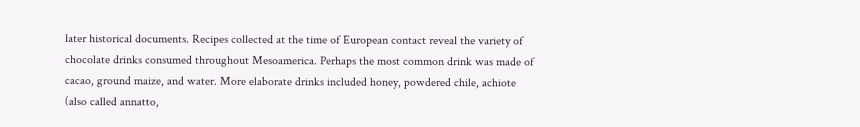later historical documents. Recipes collected at the time of European contact reveal the variety of chocolate drinks consumed throughout Mesoamerica. Perhaps the most common drink was made of cacao, ground maize, and water. More elaborate drinks included honey, powdered chile, achiote (also called annatto,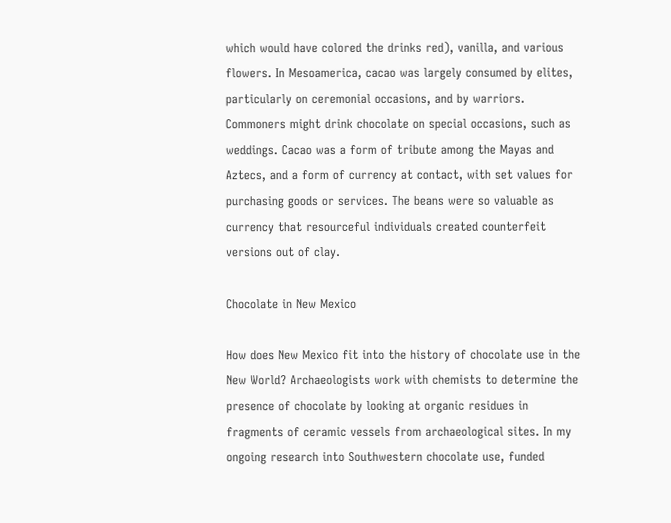which would have colored the drinks red), vanilla, and various flowers. In Mesoamerica, cacao was largely consumed by elites, particularly on ceremonial occasions, and by warriors. Commoners might drink chocolate on special occasions, such as weddings. Cacao was a form of tribute among the Mayas and Aztecs, and a form of currency at contact, with set values for purchasing goods or services. The beans were so valuable as currency that resourceful individuals created counterfeit versions out of clay.

Chocolate in New Mexico

How does New Mexico fit into the history of chocolate use in the New World? Archaeologists work with chemists to determine the presence of chocolate by looking at organic residues in fragments of ceramic vessels from archaeological sites. In my ongoing research into Southwestern chocolate use, funded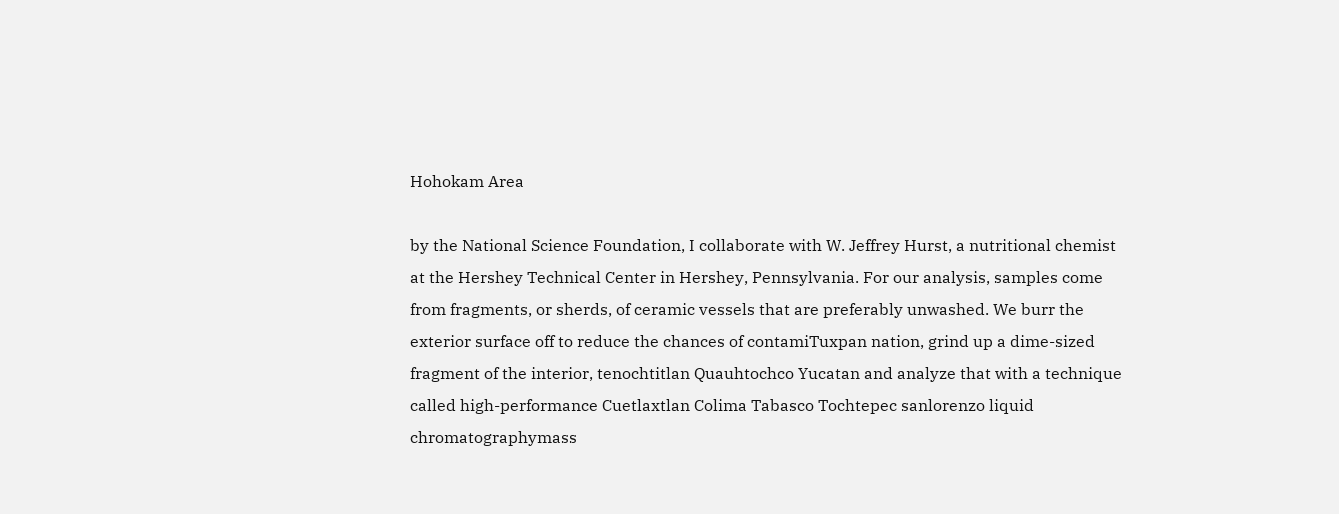Hohokam Area

by the National Science Foundation, I collaborate with W. Jeffrey Hurst, a nutritional chemist at the Hershey Technical Center in Hershey, Pennsylvania. For our analysis, samples come from fragments, or sherds, of ceramic vessels that are preferably unwashed. We burr the exterior surface off to reduce the chances of contamiTuxpan nation, grind up a dime-sized fragment of the interior, tenochtitlan Quauhtochco Yucatan and analyze that with a technique called high-performance Cuetlaxtlan Colima Tabasco Tochtepec sanlorenzo liquid chromatographymass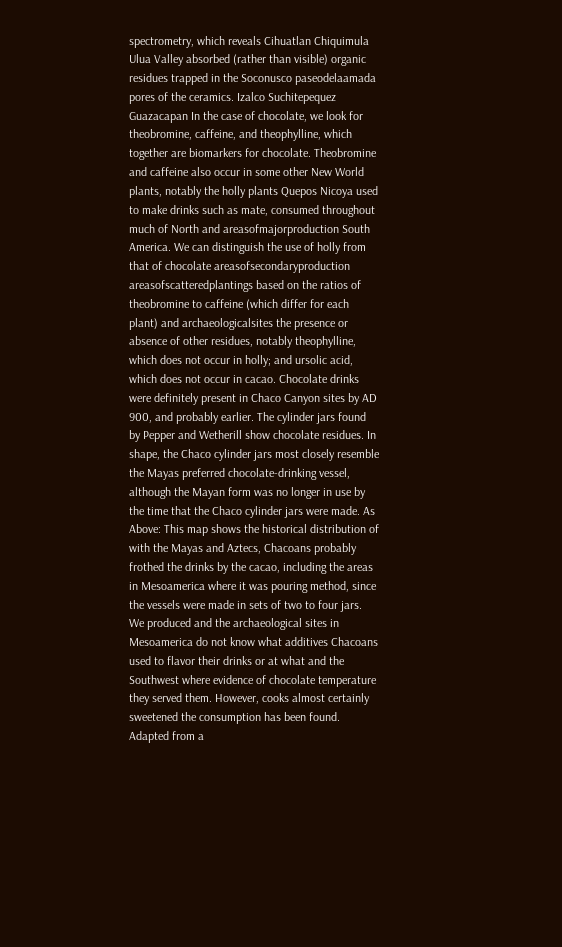spectrometry, which reveals Cihuatlan Chiquimula Ulua Valley absorbed (rather than visible) organic residues trapped in the Soconusco paseodelaamada pores of the ceramics. Izalco Suchitepequez Guazacapan In the case of chocolate, we look for theobromine, caffeine, and theophylline, which together are biomarkers for chocolate. Theobromine and caffeine also occur in some other New World plants, notably the holly plants Quepos Nicoya used to make drinks such as mate, consumed throughout much of North and areasofmajorproduction South America. We can distinguish the use of holly from that of chocolate areasofsecondaryproduction areasofscatteredplantings based on the ratios of theobromine to caffeine (which differ for each plant) and archaeologicalsites the presence or absence of other residues, notably theophylline, which does not occur in holly; and ursolic acid, which does not occur in cacao. Chocolate drinks were definitely present in Chaco Canyon sites by AD 900, and probably earlier. The cylinder jars found by Pepper and Wetherill show chocolate residues. In shape, the Chaco cylinder jars most closely resemble the Mayas preferred chocolate-drinking vessel, although the Mayan form was no longer in use by the time that the Chaco cylinder jars were made. As Above: This map shows the historical distribution of with the Mayas and Aztecs, Chacoans probably frothed the drinks by the cacao, including the areas in Mesoamerica where it was pouring method, since the vessels were made in sets of two to four jars. We produced and the archaeological sites in Mesoamerica do not know what additives Chacoans used to flavor their drinks or at what and the Southwest where evidence of chocolate temperature they served them. However, cooks almost certainly sweetened the consumption has been found. Adapted from a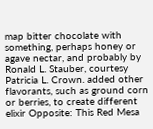map bitter chocolate with something, perhaps honey or agave nectar, and probably by Ronald L. Stauber, courtesy Patricia L. Crown. added other flavorants, such as ground corn or berries, to create different elixir Opposite: This Red Mesa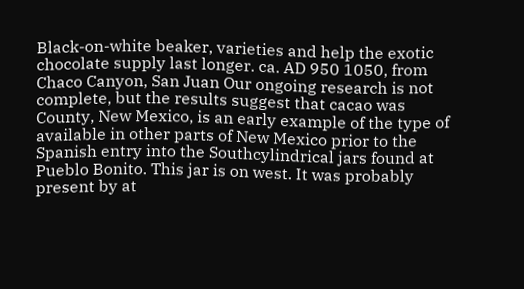Black-on-white beaker, varieties and help the exotic chocolate supply last longer. ca. AD 950 1050, from Chaco Canyon, San Juan Our ongoing research is not complete, but the results suggest that cacao was County, New Mexico, is an early example of the type of available in other parts of New Mexico prior to the Spanish entry into the Southcylindrical jars found at Pueblo Bonito. This jar is on west. It was probably present by at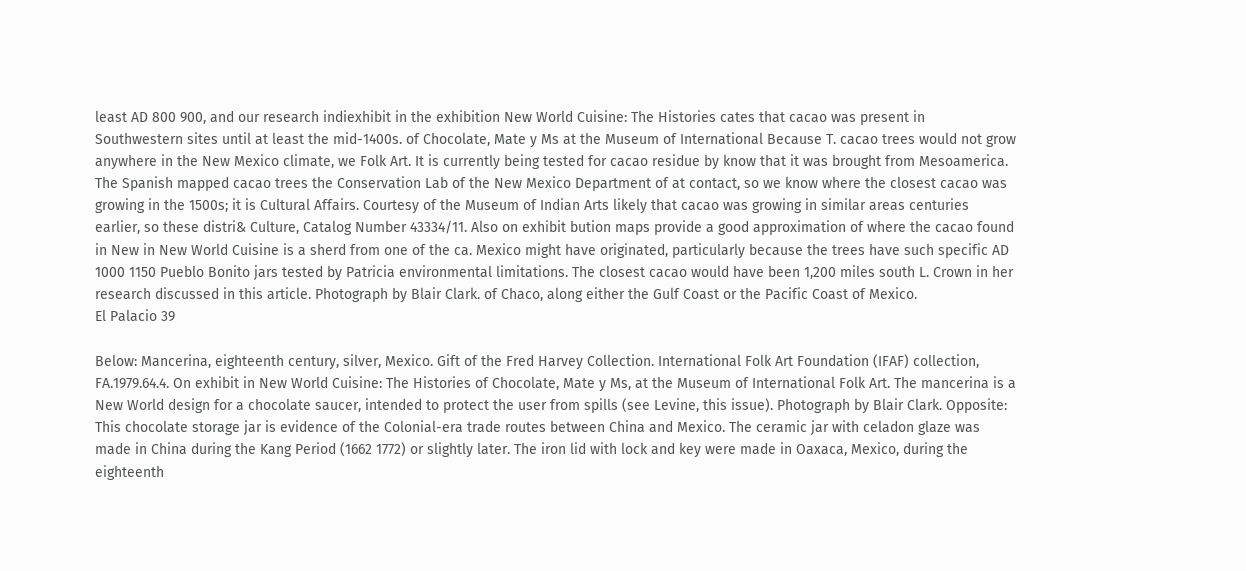least AD 800 900, and our research indiexhibit in the exhibition New World Cuisine: The Histories cates that cacao was present in Southwestern sites until at least the mid-1400s. of Chocolate, Mate y Ms at the Museum of International Because T. cacao trees would not grow anywhere in the New Mexico climate, we Folk Art. It is currently being tested for cacao residue by know that it was brought from Mesoamerica. The Spanish mapped cacao trees the Conservation Lab of the New Mexico Department of at contact, so we know where the closest cacao was growing in the 1500s; it is Cultural Affairs. Courtesy of the Museum of Indian Arts likely that cacao was growing in similar areas centuries earlier, so these distri& Culture, Catalog Number 43334/11. Also on exhibit bution maps provide a good approximation of where the cacao found in New in New World Cuisine is a sherd from one of the ca. Mexico might have originated, particularly because the trees have such specific AD 1000 1150 Pueblo Bonito jars tested by Patricia environmental limitations. The closest cacao would have been 1,200 miles south L. Crown in her research discussed in this article. Photograph by Blair Clark. of Chaco, along either the Gulf Coast or the Pacific Coast of Mexico.
El Palacio 39

Below: Mancerina, eighteenth century, silver, Mexico. Gift of the Fred Harvey Collection. International Folk Art Foundation (IFAF) collection, FA.1979.64.4. On exhibit in New World Cuisine: The Histories of Chocolate, Mate y Ms, at the Museum of International Folk Art. The mancerina is a New World design for a chocolate saucer, intended to protect the user from spills (see Levine, this issue). Photograph by Blair Clark. Opposite: This chocolate storage jar is evidence of the Colonial-era trade routes between China and Mexico. The ceramic jar with celadon glaze was made in China during the Kang Period (1662 1772) or slightly later. The iron lid with lock and key were made in Oaxaca, Mexico, during the eighteenth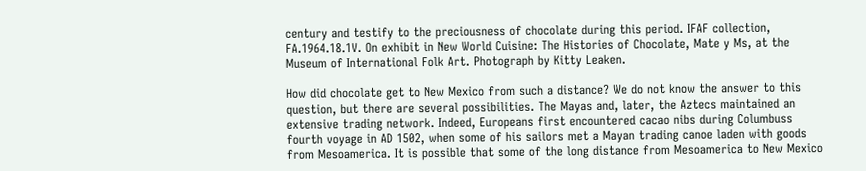century and testify to the preciousness of chocolate during this period. IFAF collection, FA.1964.18.1V. On exhibit in New World Cuisine: The Histories of Chocolate, Mate y Ms, at the Museum of International Folk Art. Photograph by Kitty Leaken.

How did chocolate get to New Mexico from such a distance? We do not know the answer to this question, but there are several possibilities. The Mayas and, later, the Aztecs maintained an extensive trading network. Indeed, Europeans first encountered cacao nibs during Columbuss fourth voyage in AD 1502, when some of his sailors met a Mayan trading canoe laden with goods from Mesoamerica. It is possible that some of the long distance from Mesoamerica to New Mexico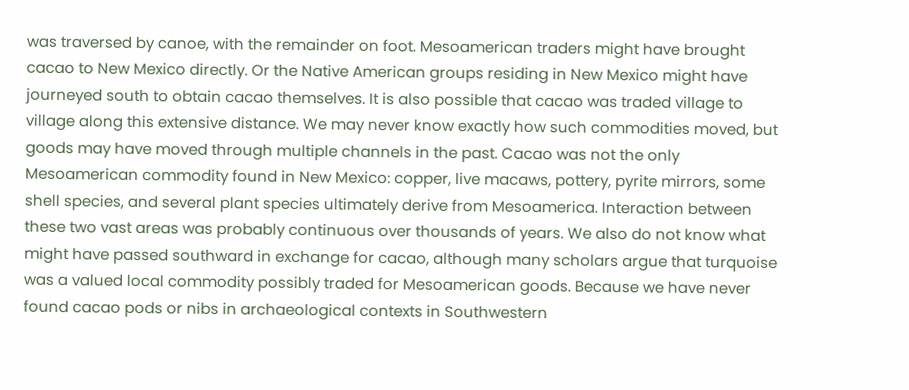was traversed by canoe, with the remainder on foot. Mesoamerican traders might have brought cacao to New Mexico directly. Or the Native American groups residing in New Mexico might have journeyed south to obtain cacao themselves. It is also possible that cacao was traded village to village along this extensive distance. We may never know exactly how such commodities moved, but goods may have moved through multiple channels in the past. Cacao was not the only Mesoamerican commodity found in New Mexico: copper, live macaws, pottery, pyrite mirrors, some shell species, and several plant species ultimately derive from Mesoamerica. Interaction between these two vast areas was probably continuous over thousands of years. We also do not know what might have passed southward in exchange for cacao, although many scholars argue that turquoise was a valued local commodity possibly traded for Mesoamerican goods. Because we have never found cacao pods or nibs in archaeological contexts in Southwestern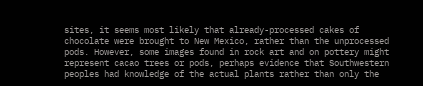sites, it seems most likely that already-processed cakes of chocolate were brought to New Mexico, rather than the unprocessed pods. However, some images found in rock art and on pottery might represent cacao trees or pods, perhaps evidence that Southwestern peoples had knowledge of the actual plants rather than only the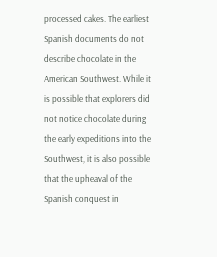processed cakes. The earliest Spanish documents do not describe chocolate in the American Southwest. While it is possible that explorers did not notice chocolate during the early expeditions into the Southwest, it is also possible that the upheaval of the Spanish conquest in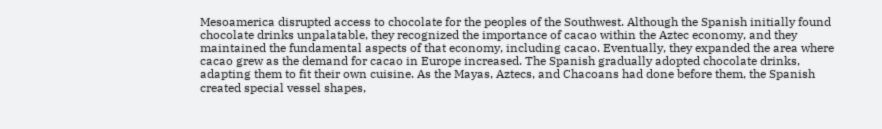Mesoamerica disrupted access to chocolate for the peoples of the Southwest. Although the Spanish initially found chocolate drinks unpalatable, they recognized the importance of cacao within the Aztec economy, and they maintained the fundamental aspects of that economy, including cacao. Eventually, they expanded the area where cacao grew as the demand for cacao in Europe increased. The Spanish gradually adopted chocolate drinks, adapting them to fit their own cuisine. As the Mayas, Aztecs, and Chacoans had done before them, the Spanish created special vessel shapes,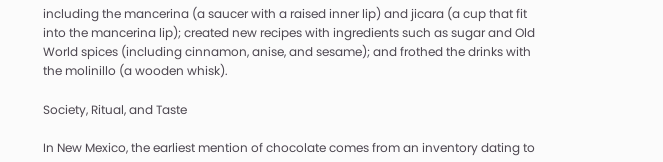including the mancerina (a saucer with a raised inner lip) and jicara (a cup that fit into the mancerina lip); created new recipes with ingredients such as sugar and Old World spices (including cinnamon, anise, and sesame); and frothed the drinks with the molinillo (a wooden whisk).

Society, Ritual, and Taste

In New Mexico, the earliest mention of chocolate comes from an inventory dating to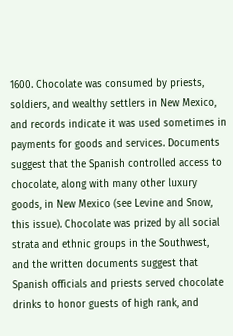1600. Chocolate was consumed by priests, soldiers, and wealthy settlers in New Mexico, and records indicate it was used sometimes in payments for goods and services. Documents suggest that the Spanish controlled access to chocolate, along with many other luxury goods, in New Mexico (see Levine and Snow, this issue). Chocolate was prized by all social strata and ethnic groups in the Southwest, and the written documents suggest that Spanish officials and priests served chocolate drinks to honor guests of high rank, and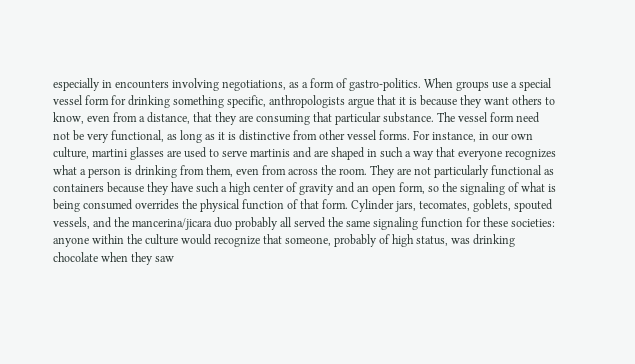especially in encounters involving negotiations, as a form of gastro-politics. When groups use a special vessel form for drinking something specific, anthropologists argue that it is because they want others to know, even from a distance, that they are consuming that particular substance. The vessel form need not be very functional, as long as it is distinctive from other vessel forms. For instance, in our own culture, martini glasses are used to serve martinis and are shaped in such a way that everyone recognizes what a person is drinking from them, even from across the room. They are not particularly functional as containers because they have such a high center of gravity and an open form, so the signaling of what is being consumed overrides the physical function of that form. Cylinder jars, tecomates, goblets, spouted vessels, and the mancerina/jicara duo probably all served the same signaling function for these societies: anyone within the culture would recognize that someone, probably of high status, was drinking chocolate when they saw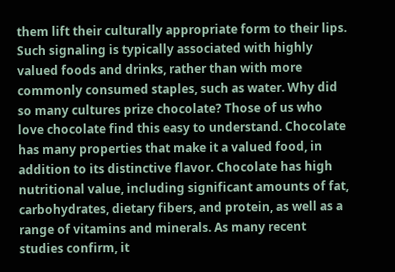them lift their culturally appropriate form to their lips. Such signaling is typically associated with highly valued foods and drinks, rather than with more commonly consumed staples, such as water. Why did so many cultures prize chocolate? Those of us who love chocolate find this easy to understand. Chocolate has many properties that make it a valued food, in addition to its distinctive flavor. Chocolate has high nutritional value, including significant amounts of fat, carbohydrates, dietary fibers, and protein, as well as a range of vitamins and minerals. As many recent studies confirm, it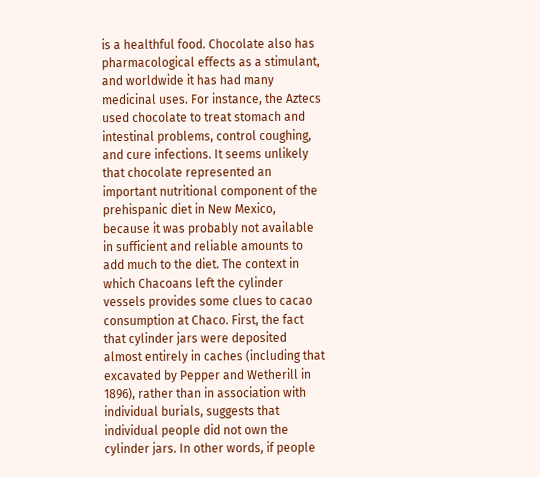is a healthful food. Chocolate also has pharmacological effects as a stimulant, and worldwide it has had many medicinal uses. For instance, the Aztecs used chocolate to treat stomach and intestinal problems, control coughing, and cure infections. It seems unlikely that chocolate represented an important nutritional component of the prehispanic diet in New Mexico, because it was probably not available in sufficient and reliable amounts to add much to the diet. The context in which Chacoans left the cylinder vessels provides some clues to cacao consumption at Chaco. First, the fact that cylinder jars were deposited almost entirely in caches (including that excavated by Pepper and Wetherill in 1896), rather than in association with individual burials, suggests that individual people did not own the cylinder jars. In other words, if people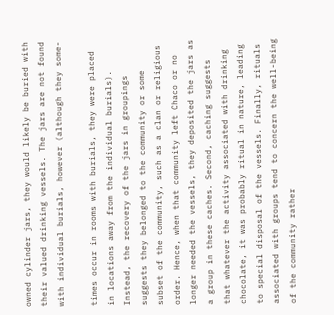owned cylinder jars, they would likely be buried with their valued drinking vessels. The jars are not found with individual burials, however (although they some-

times occur in rooms with burials, they were placed in locations away from the individual burials). Instead, the recovery of the jars in groupings suggests they belonged to the community or some subset of the community, such as a clan or religious order. Hence, when that community left Chaco or no longer needed the vessels, they deposited the jars as a group in these caches. Second, caching suggests that whatever the activity associated with drinking chocolate, it was probably ritual in nature, leading to special disposal of the vessels. Finally, rituals associated with groups tend to concern the well-being of the community rather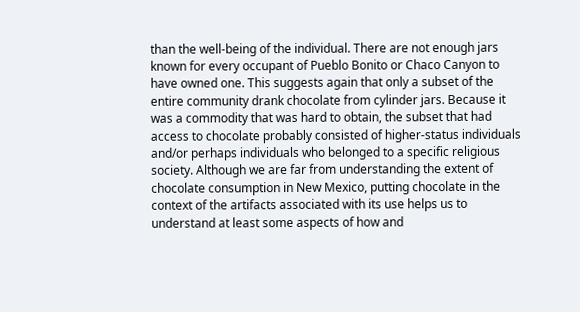than the well-being of the individual. There are not enough jars known for every occupant of Pueblo Bonito or Chaco Canyon to have owned one. This suggests again that only a subset of the entire community drank chocolate from cylinder jars. Because it was a commodity that was hard to obtain, the subset that had access to chocolate probably consisted of higher-status individuals and/or perhaps individuals who belonged to a specific religious society. Although we are far from understanding the extent of chocolate consumption in New Mexico, putting chocolate in the context of the artifacts associated with its use helps us to understand at least some aspects of how and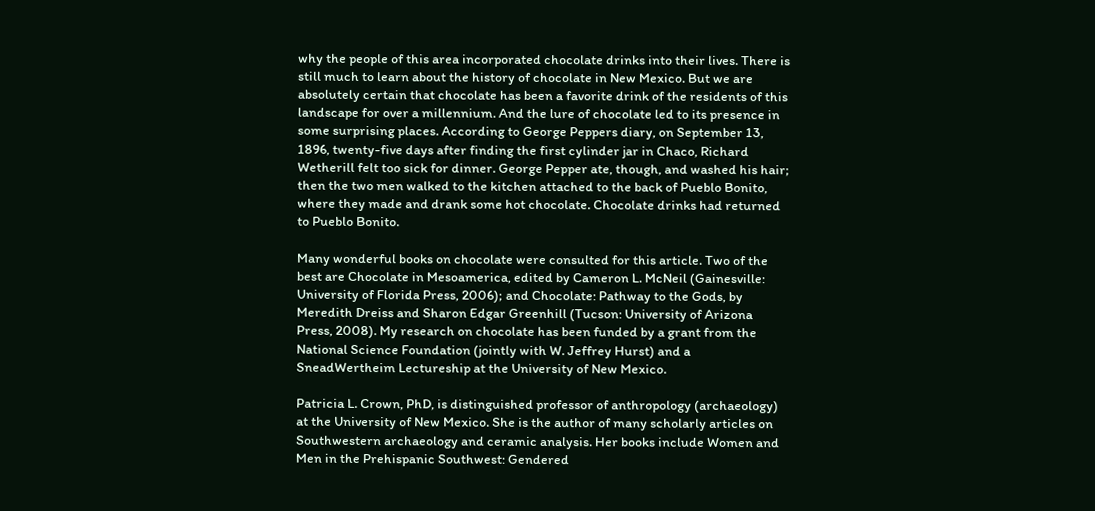why the people of this area incorporated chocolate drinks into their lives. There is still much to learn about the history of chocolate in New Mexico. But we are absolutely certain that chocolate has been a favorite drink of the residents of this landscape for over a millennium. And the lure of chocolate led to its presence in some surprising places. According to George Peppers diary, on September 13, 1896, twenty-five days after finding the first cylinder jar in Chaco, Richard Wetherill felt too sick for dinner. George Pepper ate, though, and washed his hair; then the two men walked to the kitchen attached to the back of Pueblo Bonito, where they made and drank some hot chocolate. Chocolate drinks had returned to Pueblo Bonito.

Many wonderful books on chocolate were consulted for this article. Two of the best are Chocolate in Mesoamerica, edited by Cameron L. McNeil (Gainesville: University of Florida Press, 2006); and Chocolate: Pathway to the Gods, by Meredith Dreiss and Sharon Edgar Greenhill (Tucson: University of Arizona Press, 2008). My research on chocolate has been funded by a grant from the National Science Foundation (jointly with W. Jeffrey Hurst) and a SneadWertheim Lectureship at the University of New Mexico.

Patricia L. Crown, PhD, is distinguished professor of anthropology (archaeology) at the University of New Mexico. She is the author of many scholarly articles on Southwestern archaeology and ceramic analysis. Her books include Women and Men in the Prehispanic Southwest: Gendered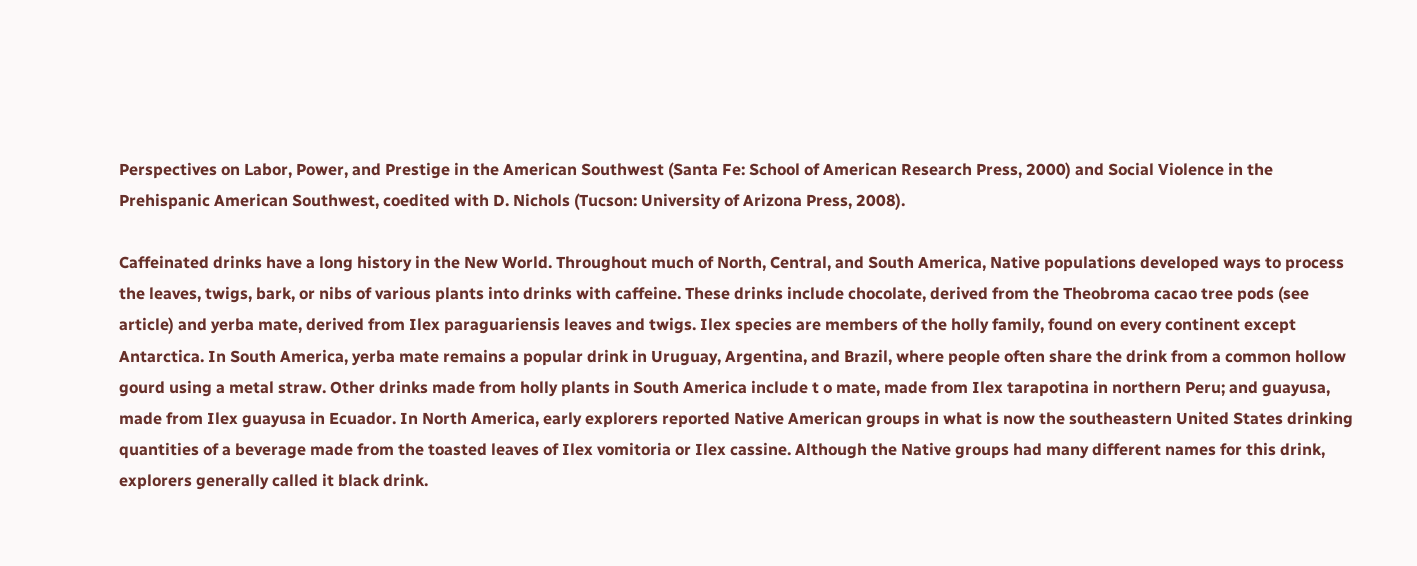Perspectives on Labor, Power, and Prestige in the American Southwest (Santa Fe: School of American Research Press, 2000) and Social Violence in the Prehispanic American Southwest, coedited with D. Nichols (Tucson: University of Arizona Press, 2008).

Caffeinated drinks have a long history in the New World. Throughout much of North, Central, and South America, Native populations developed ways to process the leaves, twigs, bark, or nibs of various plants into drinks with caffeine. These drinks include chocolate, derived from the Theobroma cacao tree pods (see article) and yerba mate, derived from Ilex paraguariensis leaves and twigs. Ilex species are members of the holly family, found on every continent except Antarctica. In South America, yerba mate remains a popular drink in Uruguay, Argentina, and Brazil, where people often share the drink from a common hollow gourd using a metal straw. Other drinks made from holly plants in South America include t o mate, made from Ilex tarapotina in northern Peru; and guayusa, made from Ilex guayusa in Ecuador. In North America, early explorers reported Native American groups in what is now the southeastern United States drinking quantities of a beverage made from the toasted leaves of Ilex vomitoria or Ilex cassine. Although the Native groups had many different names for this drink, explorers generally called it black drink.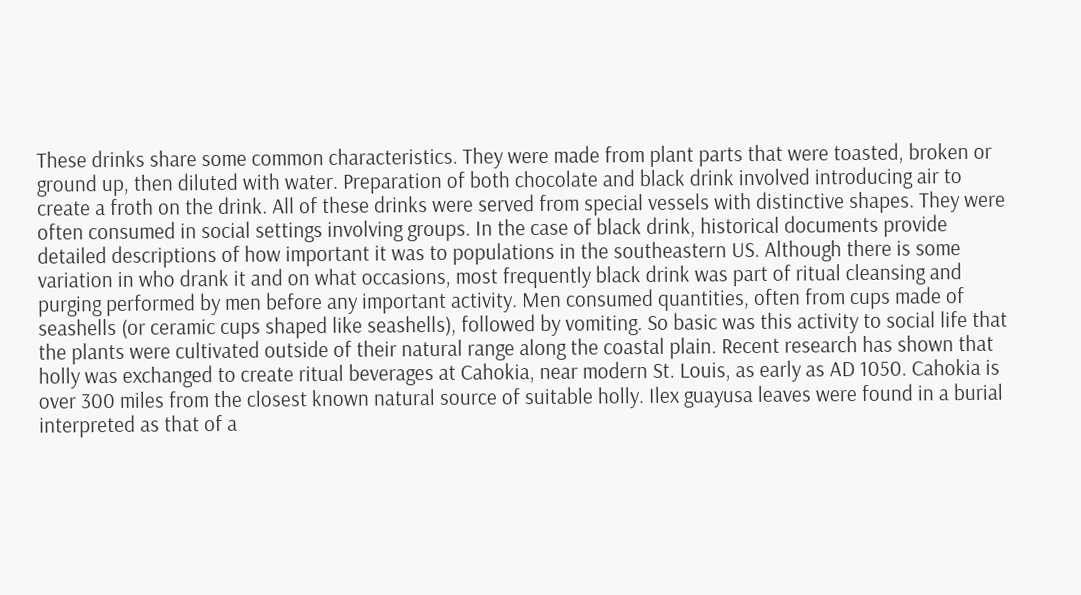These drinks share some common characteristics. They were made from plant parts that were toasted, broken or ground up, then diluted with water. Preparation of both chocolate and black drink involved introducing air to create a froth on the drink. All of these drinks were served from special vessels with distinctive shapes. They were often consumed in social settings involving groups. In the case of black drink, historical documents provide detailed descriptions of how important it was to populations in the southeastern US. Although there is some variation in who drank it and on what occasions, most frequently black drink was part of ritual cleansing and purging performed by men before any important activity. Men consumed quantities, often from cups made of seashells (or ceramic cups shaped like seashells), followed by vomiting. So basic was this activity to social life that the plants were cultivated outside of their natural range along the coastal plain. Recent research has shown that holly was exchanged to create ritual beverages at Cahokia, near modern St. Louis, as early as AD 1050. Cahokia is over 300 miles from the closest known natural source of suitable holly. Ilex guayusa leaves were found in a burial interpreted as that of a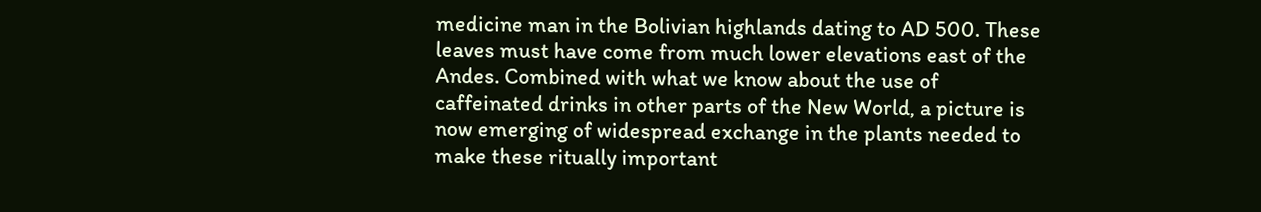medicine man in the Bolivian highlands dating to AD 500. These leaves must have come from much lower elevations east of the Andes. Combined with what we know about the use of caffeinated drinks in other parts of the New World, a picture is now emerging of widespread exchange in the plants needed to make these ritually important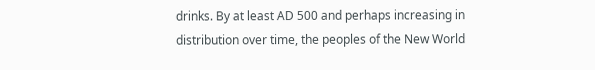drinks. By at least AD 500 and perhaps increasing in distribution over time, the peoples of the New World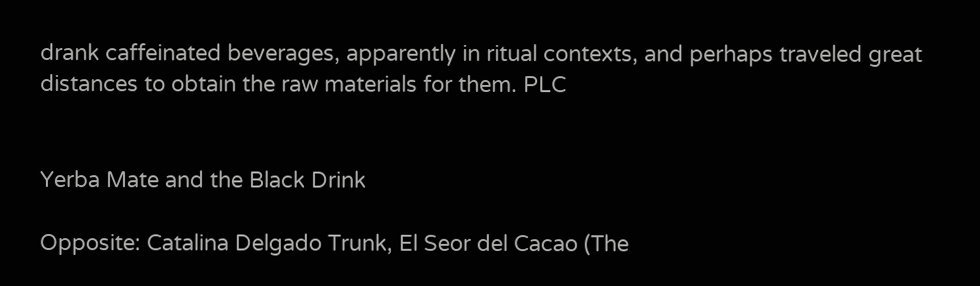drank caffeinated beverages, apparently in ritual contexts, and perhaps traveled great distances to obtain the raw materials for them. PLC


Yerba Mate and the Black Drink

Opposite: Catalina Delgado Trunk, El Seor del Cacao (The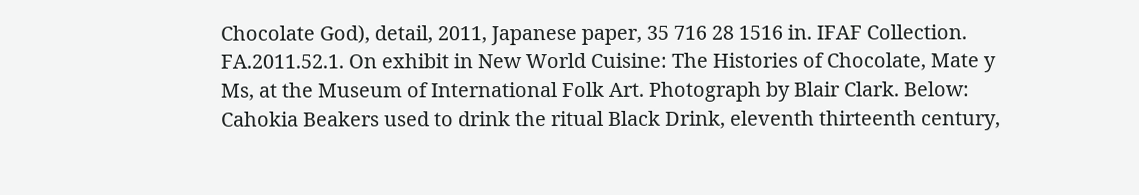Chocolate God), detail, 2011, Japanese paper, 35 716 28 1516 in. IFAF Collection. FA.2011.52.1. On exhibit in New World Cuisine: The Histories of Chocolate, Mate y Ms, at the Museum of International Folk Art. Photograph by Blair Clark. Below: Cahokia Beakers used to drink the ritual Black Drink, eleventh thirteenth century,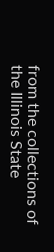from the collections of the Illinois State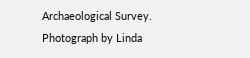Archaeological Survey. Photograph by Linda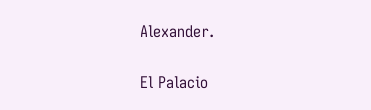Alexander.

El Palacio